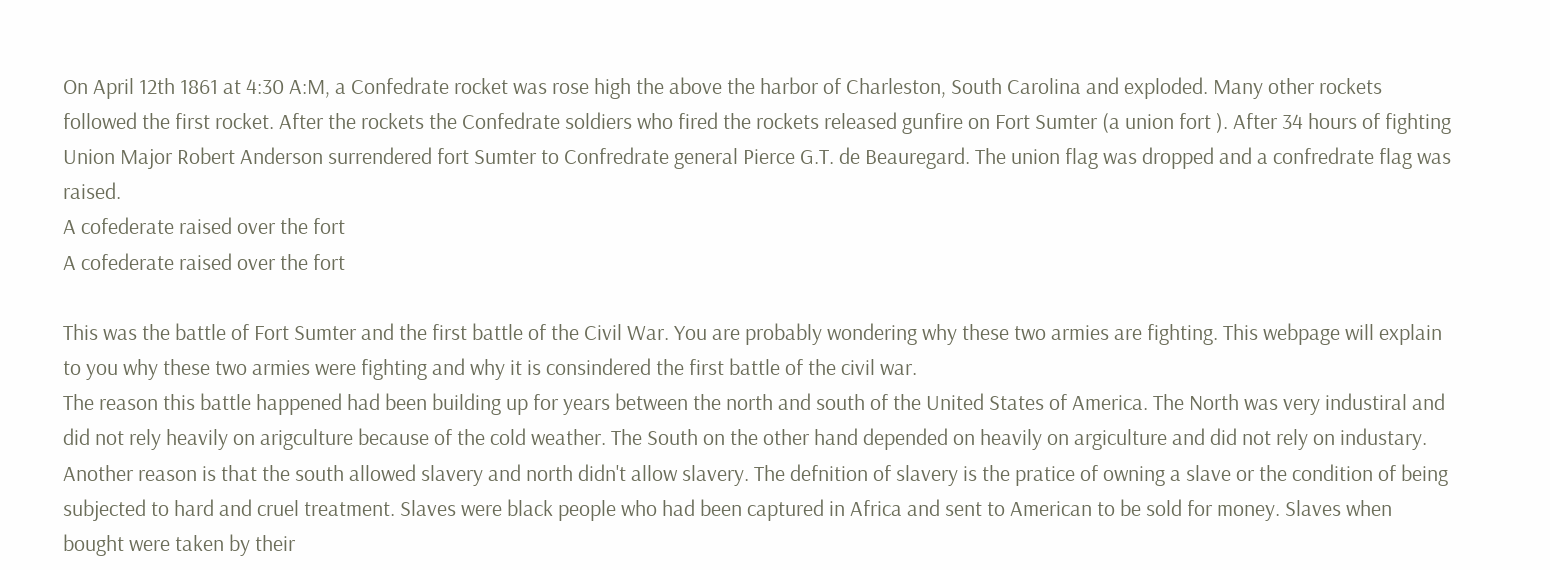On April 12th 1861 at 4:30 A:M, a Confedrate rocket was rose high the above the harbor of Charleston, South Carolina and exploded. Many other rockets followed the first rocket. After the rockets the Confedrate soldiers who fired the rockets released gunfire on Fort Sumter (a union fort ). After 34 hours of fighting Union Major Robert Anderson surrendered fort Sumter to Confredrate general Pierce G.T. de Beauregard. The union flag was dropped and a confredrate flag was raised.
A cofederate raised over the fort
A cofederate raised over the fort

This was the battle of Fort Sumter and the first battle of the Civil War. You are probably wondering why these two armies are fighting. This webpage will explain to you why these two armies were fighting and why it is consindered the first battle of the civil war.
The reason this battle happened had been building up for years between the north and south of the United States of America. The North was very industiral and did not rely heavily on arigculture because of the cold weather. The South on the other hand depended on heavily on argiculture and did not rely on industary. Another reason is that the south allowed slavery and north didn't allow slavery. The defnition of slavery is the pratice of owning a slave or the condition of being subjected to hard and cruel treatment. Slaves were black people who had been captured in Africa and sent to American to be sold for money. Slaves when bought were taken by their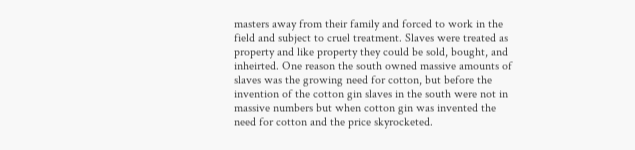masters away from their family and forced to work in the field and subject to cruel treatment. Slaves were treated as property and like property they could be sold, bought, and inheirted. One reason the south owned massive amounts of slaves was the growing need for cotton, but before the invention of the cotton gin slaves in the south were not in massive numbers but when cotton gin was invented the need for cotton and the price skyrocketed.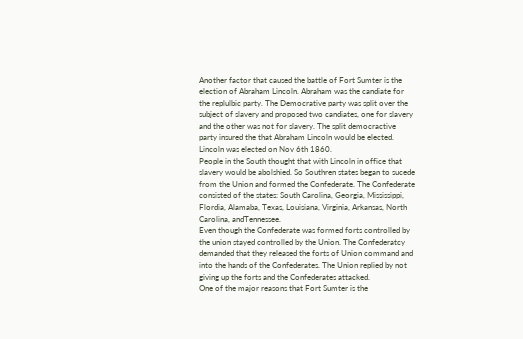Another factor that caused the battle of Fort Sumter is the election of Abraham Lincoln. Abraham was the candiate for the replulbic party. The Democrative party was split over the subject of slavery and proposed two candiates, one for slavery and the other was not for slavery. The split democractive party insured the that Abraham Lincoln would be elected. Lincoln was elected on Nov 6th 1860.
People in the South thought that with Lincoln in office that slavery would be abolshied. So Southren states began to sucede from the Union and formed the Confederate. The Confederate consisted of the states: South Carolina, Georgia, Mississippi, Flordia, Alamaba, Texas, Louisiana, Virginia, Arkansas, North Carolina, andTennessee.
Even though the Confederate was formed forts controlled by the union stayed controlled by the Union. The Confederatcy demanded that they released the forts of Union command and into the hands of the Confederates. The Union replied by not giving up the forts and the Confederates attacked.
One of the major reasons that Fort Sumter is the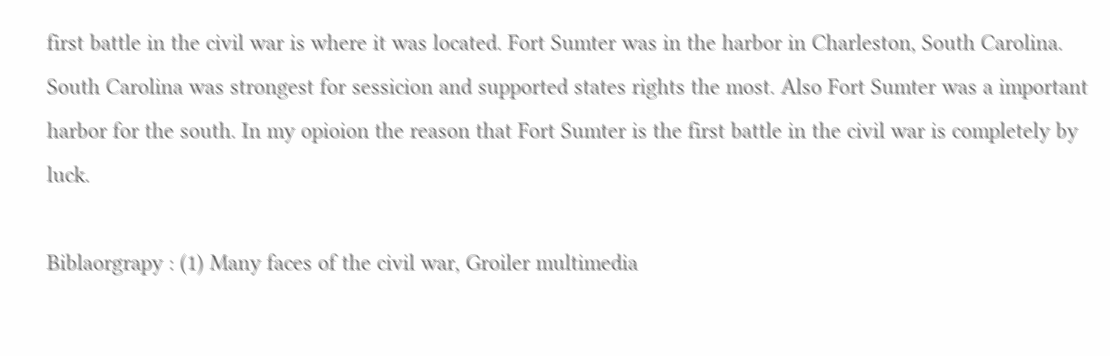first battle in the civil war is where it was located. Fort Sumter was in the harbor in Charleston, South Carolina. South Carolina was strongest for sessicion and supported states rights the most. Also Fort Sumter was a important harbor for the south. In my opioion the reason that Fort Sumter is the first battle in the civil war is completely by luck.

Biblaorgrapy : (1) Many faces of the civil war, Groiler multimedia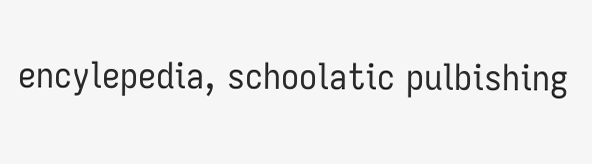encylepedia, schoolatic pulbishing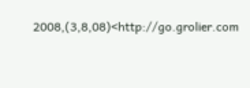2008,(3,8,08)<http://go.grolier.com